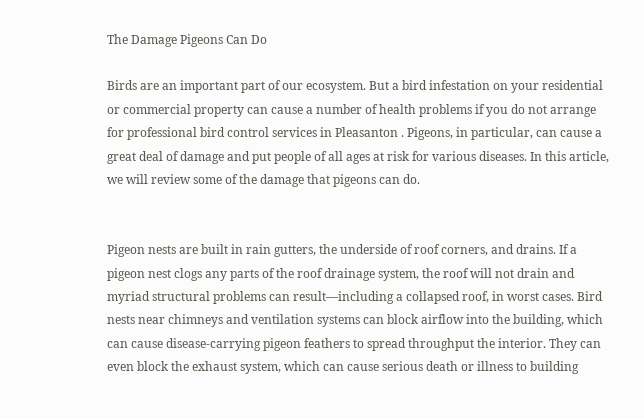The Damage Pigeons Can Do

Birds are an important part of our ecosystem. But a bird infestation on your residential or commercial property can cause a number of health problems if you do not arrange for professional bird control services in Pleasanton . Pigeons, in particular, can cause a great deal of damage and put people of all ages at risk for various diseases. In this article, we will review some of the damage that pigeons can do.


Pigeon nests are built in rain gutters, the underside of roof corners, and drains. If a pigeon nest clogs any parts of the roof drainage system, the roof will not drain and myriad structural problems can result—including a collapsed roof, in worst cases. Bird nests near chimneys and ventilation systems can block airflow into the building, which can cause disease-carrying pigeon feathers to spread throughput the interior. They can even block the exhaust system, which can cause serious death or illness to building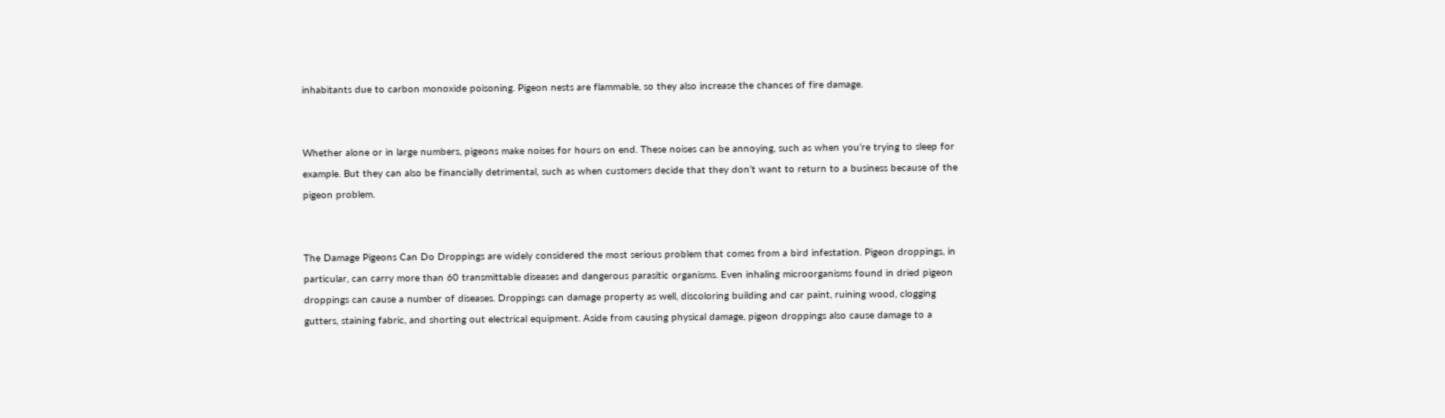inhabitants due to carbon monoxide poisoning. Pigeon nests are flammable, so they also increase the chances of fire damage.


Whether alone or in large numbers, pigeons make noises for hours on end. These noises can be annoying, such as when you’re trying to sleep for example. But they can also be financially detrimental, such as when customers decide that they don’t want to return to a business because of the pigeon problem.


The Damage Pigeons Can Do Droppings are widely considered the most serious problem that comes from a bird infestation. Pigeon droppings, in particular, can carry more than 60 transmittable diseases and dangerous parasitic organisms. Even inhaling microorganisms found in dried pigeon droppings can cause a number of diseases. Droppings can damage property as well, discoloring building and car paint, ruining wood, clogging gutters, staining fabric, and shorting out electrical equipment. Aside from causing physical damage, pigeon droppings also cause damage to a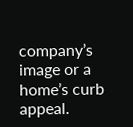company’s image or a home’s curb appeal.